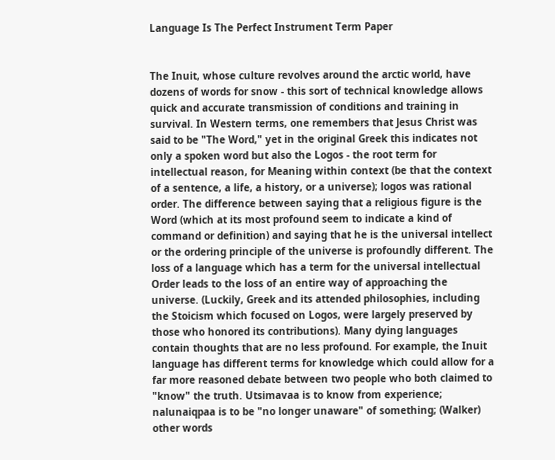Language Is The Perfect Instrument Term Paper


The Inuit, whose culture revolves around the arctic world, have dozens of words for snow - this sort of technical knowledge allows quick and accurate transmission of conditions and training in survival. In Western terms, one remembers that Jesus Christ was said to be "The Word," yet in the original Greek this indicates not only a spoken word but also the Logos - the root term for intellectual reason, for Meaning within context (be that the context of a sentence, a life, a history, or a universe); logos was rational order. The difference between saying that a religious figure is the Word (which at its most profound seem to indicate a kind of command or definition) and saying that he is the universal intellect or the ordering principle of the universe is profoundly different. The loss of a language which has a term for the universal intellectual Order leads to the loss of an entire way of approaching the universe. (Luckily, Greek and its attended philosophies, including the Stoicism which focused on Logos, were largely preserved by those who honored its contributions). Many dying languages contain thoughts that are no less profound. For example, the Inuit language has different terms for knowledge which could allow for a far more reasoned debate between two people who both claimed to "know" the truth. Utsimavaa is to know from experience; nalunaiqpaa is to be "no longer unaware" of something; (Walker) other words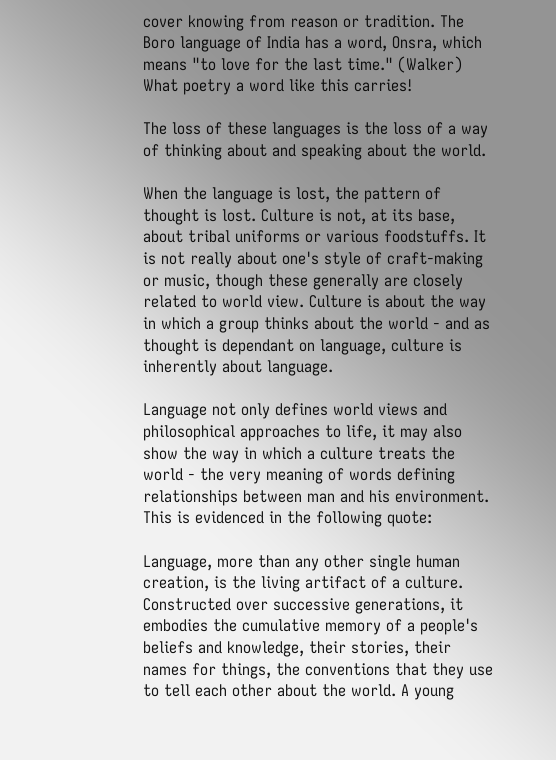cover knowing from reason or tradition. The Boro language of India has a word, Onsra, which means "to love for the last time." (Walker) What poetry a word like this carries!

The loss of these languages is the loss of a way of thinking about and speaking about the world.

When the language is lost, the pattern of thought is lost. Culture is not, at its base, about tribal uniforms or various foodstuffs. It is not really about one's style of craft-making or music, though these generally are closely related to world view. Culture is about the way in which a group thinks about the world - and as thought is dependant on language, culture is inherently about language.

Language not only defines world views and philosophical approaches to life, it may also show the way in which a culture treats the world - the very meaning of words defining relationships between man and his environment. This is evidenced in the following quote:

Language, more than any other single human creation, is the living artifact of a culture. Constructed over successive generations, it embodies the cumulative memory of a people's beliefs and knowledge, their stories, their names for things, the conventions that they use to tell each other about the world. A young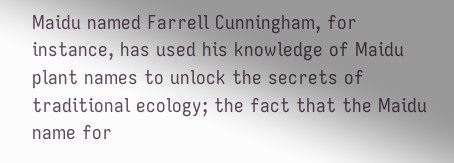Maidu named Farrell Cunningham, for instance, has used his knowledge of Maidu plant names to unlock the secrets of traditional ecology; the fact that the Maidu name for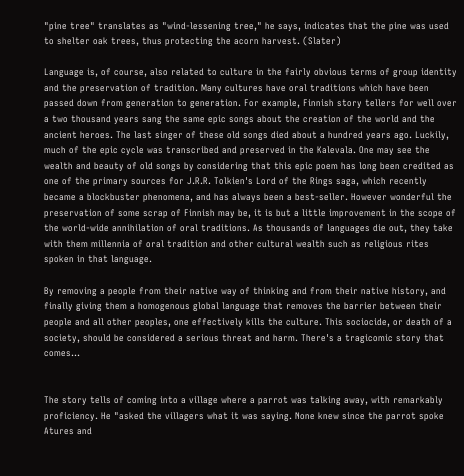"pine tree" translates as "wind-lessening tree," he says, indicates that the pine was used to shelter oak trees, thus protecting the acorn harvest. (Slater)

Language is, of course, also related to culture in the fairly obvious terms of group identity and the preservation of tradition. Many cultures have oral traditions which have been passed down from generation to generation. For example, Finnish story tellers for well over a two thousand years sang the same epic songs about the creation of the world and the ancient heroes. The last singer of these old songs died about a hundred years ago. Luckily, much of the epic cycle was transcribed and preserved in the Kalevala. One may see the wealth and beauty of old songs by considering that this epic poem has long been credited as one of the primary sources for J.R.R. Tolkien's Lord of the Rings saga, which recently became a blockbuster phenomena, and has always been a best-seller. However wonderful the preservation of some scrap of Finnish may be, it is but a little improvement in the scope of the world-wide annihilation of oral traditions. As thousands of languages die out, they take with them millennia of oral tradition and other cultural wealth such as religious rites spoken in that language.

By removing a people from their native way of thinking and from their native history, and finally giving them a homogenous global language that removes the barrier between their people and all other peoples, one effectively kills the culture. This sociocide, or death of a society, should be considered a serious threat and harm. There's a tragicomic story that comes...


The story tells of coming into a village where a parrot was talking away, with remarkably proficiency. He "asked the villagers what it was saying. None knew since the parrot spoke Atures and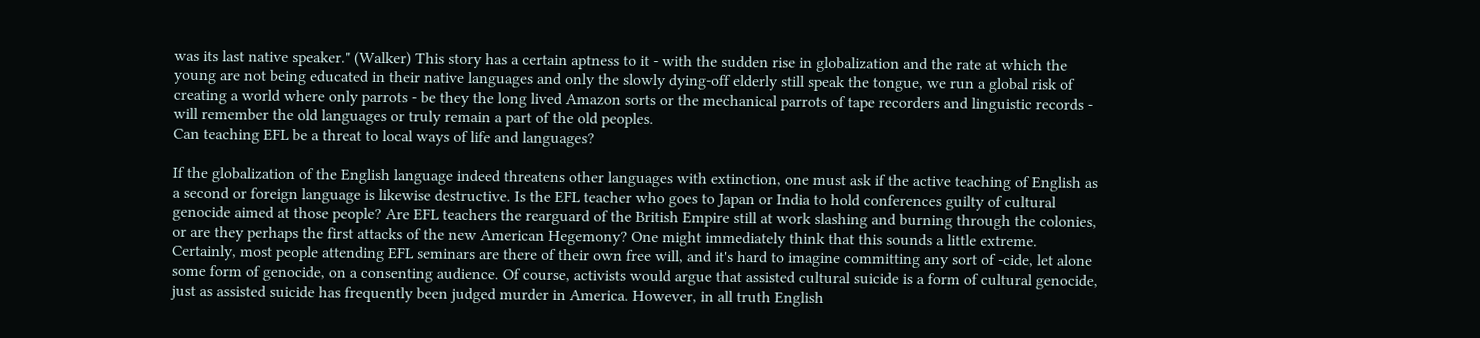was its last native speaker." (Walker) This story has a certain aptness to it - with the sudden rise in globalization and the rate at which the young are not being educated in their native languages and only the slowly dying-off elderly still speak the tongue, we run a global risk of creating a world where only parrots - be they the long lived Amazon sorts or the mechanical parrots of tape recorders and linguistic records - will remember the old languages or truly remain a part of the old peoples.
Can teaching EFL be a threat to local ways of life and languages?

If the globalization of the English language indeed threatens other languages with extinction, one must ask if the active teaching of English as a second or foreign language is likewise destructive. Is the EFL teacher who goes to Japan or India to hold conferences guilty of cultural genocide aimed at those people? Are EFL teachers the rearguard of the British Empire still at work slashing and burning through the colonies, or are they perhaps the first attacks of the new American Hegemony? One might immediately think that this sounds a little extreme. Certainly, most people attending EFL seminars are there of their own free will, and it's hard to imagine committing any sort of -cide, let alone some form of genocide, on a consenting audience. Of course, activists would argue that assisted cultural suicide is a form of cultural genocide, just as assisted suicide has frequently been judged murder in America. However, in all truth English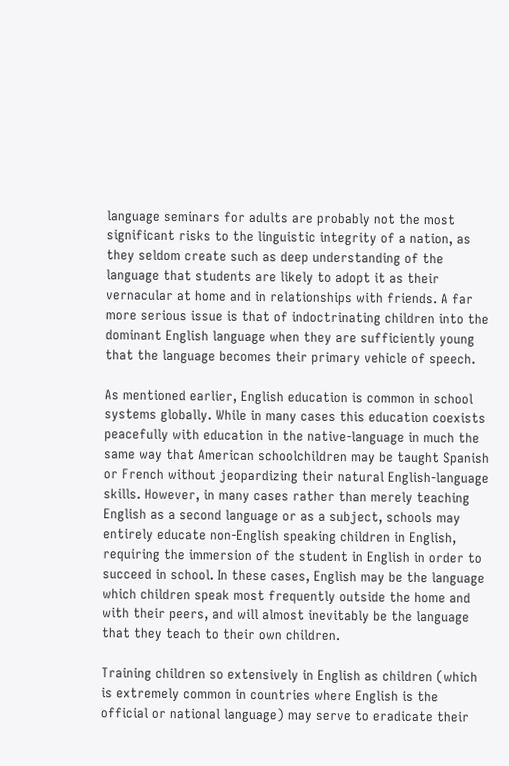language seminars for adults are probably not the most significant risks to the linguistic integrity of a nation, as they seldom create such as deep understanding of the language that students are likely to adopt it as their vernacular at home and in relationships with friends. A far more serious issue is that of indoctrinating children into the dominant English language when they are sufficiently young that the language becomes their primary vehicle of speech.

As mentioned earlier, English education is common in school systems globally. While in many cases this education coexists peacefully with education in the native-language in much the same way that American schoolchildren may be taught Spanish or French without jeopardizing their natural English-language skills. However, in many cases rather than merely teaching English as a second language or as a subject, schools may entirely educate non-English speaking children in English, requiring the immersion of the student in English in order to succeed in school. In these cases, English may be the language which children speak most frequently outside the home and with their peers, and will almost inevitably be the language that they teach to their own children.

Training children so extensively in English as children (which is extremely common in countries where English is the official or national language) may serve to eradicate their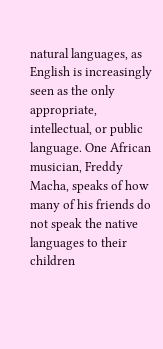natural languages, as English is increasingly seen as the only appropriate, intellectual, or public language. One African musician, Freddy Macha, speaks of how many of his friends do not speak the native languages to their children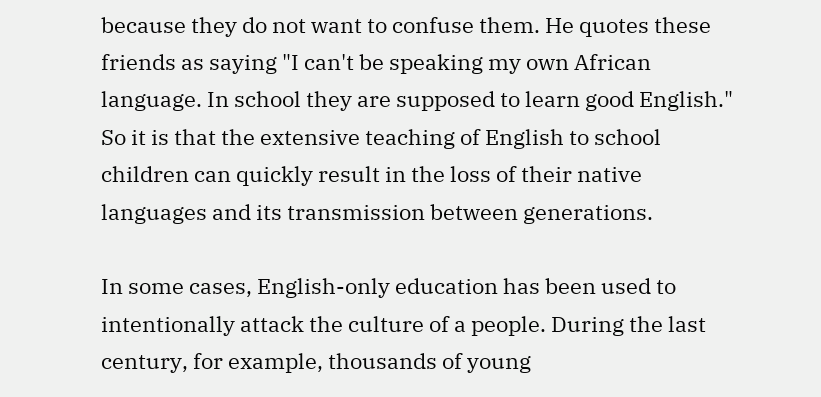because they do not want to confuse them. He quotes these friends as saying "I can't be speaking my own African language. In school they are supposed to learn good English." So it is that the extensive teaching of English to school children can quickly result in the loss of their native languages and its transmission between generations.

In some cases, English-only education has been used to intentionally attack the culture of a people. During the last century, for example, thousands of young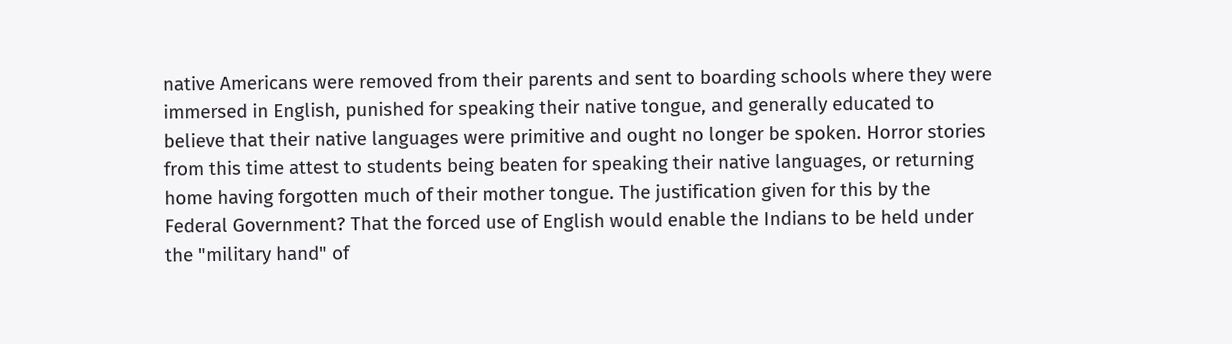native Americans were removed from their parents and sent to boarding schools where they were immersed in English, punished for speaking their native tongue, and generally educated to believe that their native languages were primitive and ought no longer be spoken. Horror stories from this time attest to students being beaten for speaking their native languages, or returning home having forgotten much of their mother tongue. The justification given for this by the Federal Government? That the forced use of English would enable the Indians to be held under the "military hand" of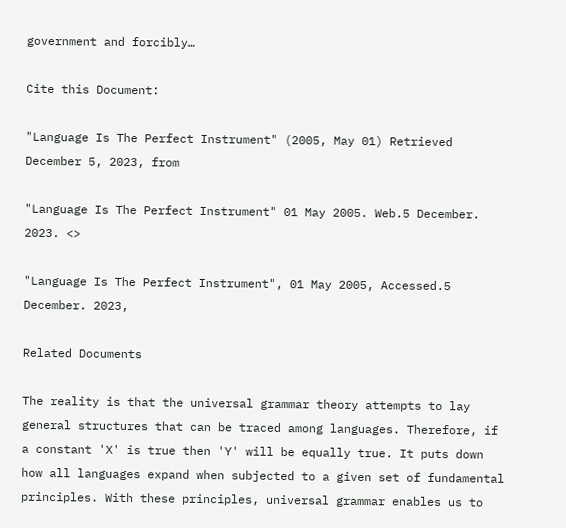government and forcibly…

Cite this Document:

"Language Is The Perfect Instrument" (2005, May 01) Retrieved December 5, 2023, from

"Language Is The Perfect Instrument" 01 May 2005. Web.5 December. 2023. <>

"Language Is The Perfect Instrument", 01 May 2005, Accessed.5 December. 2023,

Related Documents

The reality is that the universal grammar theory attempts to lay general structures that can be traced among languages. Therefore, if a constant 'X' is true then 'Y' will be equally true. It puts down how all languages expand when subjected to a given set of fundamental principles. With these principles, universal grammar enables us to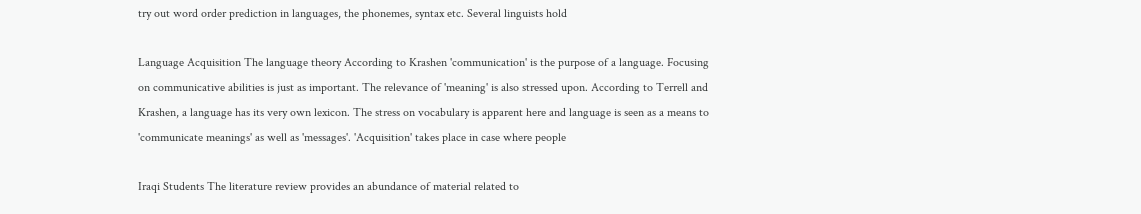try out word order prediction in languages, the phonemes, syntax etc. Several linguists hold

Language Acquisition The language theory According to Krashen 'communication' is the purpose of a language. Focusing on communicative abilities is just as important. The relevance of 'meaning' is also stressed upon. According to Terrell and Krashen, a language has its very own lexicon. The stress on vocabulary is apparent here and language is seen as a means to 'communicate meanings' as well as 'messages'. 'Acquisition' takes place in case where people

Iraqi Students The literature review provides an abundance of material related to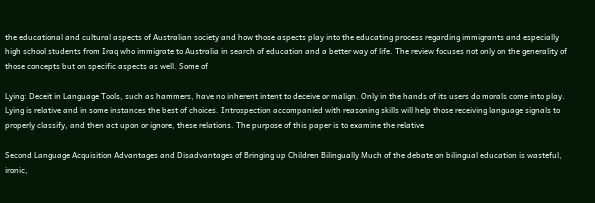the educational and cultural aspects of Australian society and how those aspects play into the educating process regarding immigrants and especially high school students from Iraq who immigrate to Australia in search of education and a better way of life. The review focuses not only on the generality of those concepts but on specific aspects as well. Some of

Lying: Deceit in Language Tools, such as hammers, have no inherent intent to deceive or malign. Only in the hands of its users do morals come into play. Lying is relative and in some instances the best of choices. Introspection accompanied with reasoning skills will help those receiving language signals to properly classify, and then act upon or ignore, these relations. The purpose of this paper is to examine the relative

Second Language Acquisition Advantages and Disadvantages of Bringing up Children Bilingually Much of the debate on bilingual education is wasteful, ironic,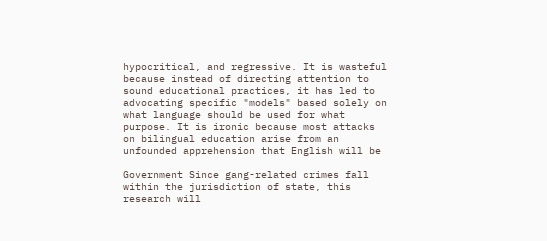hypocritical, and regressive. It is wasteful because instead of directing attention to sound educational practices, it has led to advocating specific "models" based solely on what language should be used for what purpose. It is ironic because most attacks on bilingual education arise from an unfounded apprehension that English will be

Government Since gang-related crimes fall within the jurisdiction of state, this research will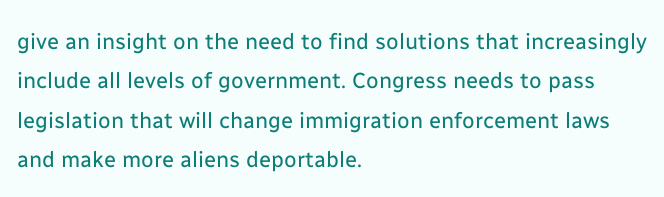give an insight on the need to find solutions that increasingly include all levels of government. Congress needs to pass legislation that will change immigration enforcement laws and make more aliens deportable.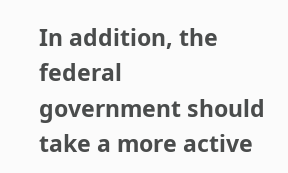In addition, the federal government should take a more active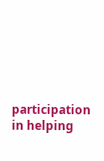participation in helping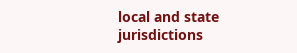local and state jurisdictions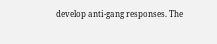develop anti-gang responses. The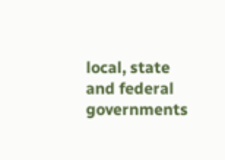local, state and federal governments